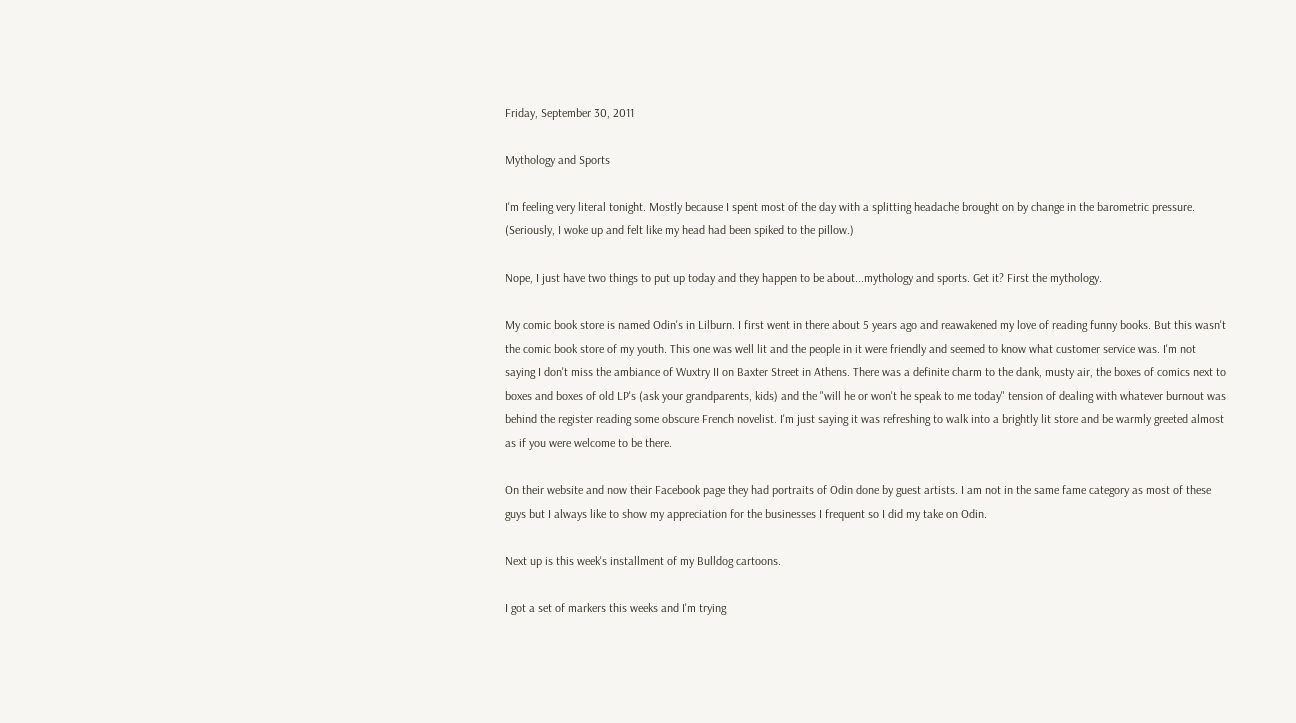Friday, September 30, 2011

Mythology and Sports

I'm feeling very literal tonight. Mostly because I spent most of the day with a splitting headache brought on by change in the barometric pressure. (Seriously, I woke up and felt like my head had been spiked to the pillow.)

Nope, I just have two things to put up today and they happen to be about...mythology and sports. Get it? First the mythology.

My comic book store is named Odin's in Lilburn. I first went in there about 5 years ago and reawakened my love of reading funny books. But this wasn't the comic book store of my youth. This one was well lit and the people in it were friendly and seemed to know what customer service was. I'm not saying I don't miss the ambiance of Wuxtry II on Baxter Street in Athens. There was a definite charm to the dank, musty air, the boxes of comics next to boxes and boxes of old LP's (ask your grandparents, kids) and the "will he or won't he speak to me today" tension of dealing with whatever burnout was behind the register reading some obscure French novelist. I'm just saying it was refreshing to walk into a brightly lit store and be warmly greeted almost as if you were welcome to be there.

On their website and now their Facebook page they had portraits of Odin done by guest artists. I am not in the same fame category as most of these guys but I always like to show my appreciation for the businesses I frequent so I did my take on Odin.

Next up is this week's installment of my Bulldog cartoons.

I got a set of markers this weeks and I'm trying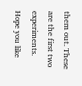them out. These are the first two experiments. Hope you like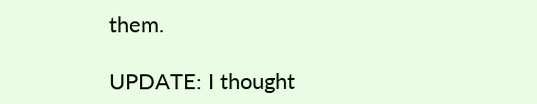them.

UPDATE: I thought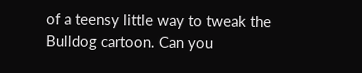of a teensy little way to tweak the Bulldog cartoon. Can you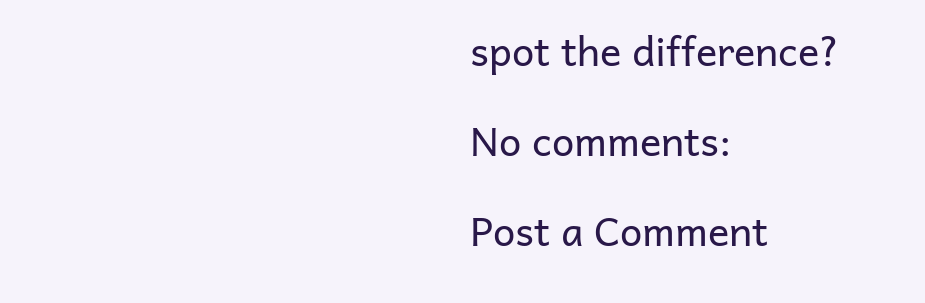spot the difference?

No comments:

Post a Comment